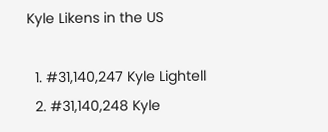Kyle Likens in the US

  1. #31,140,247 Kyle Lightell
  2. #31,140,248 Kyle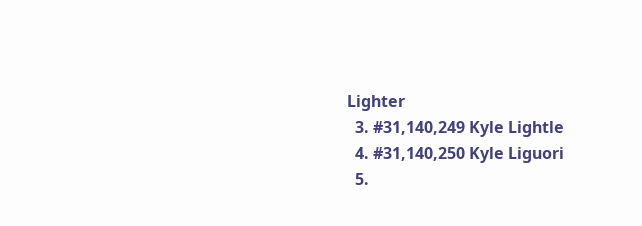Lighter
  3. #31,140,249 Kyle Lightle
  4. #31,140,250 Kyle Liguori
  5.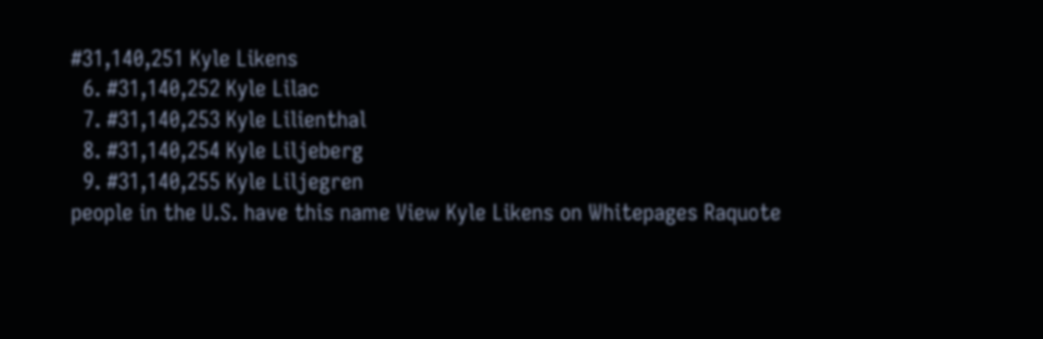#31,140,251 Kyle Likens
  6. #31,140,252 Kyle Lilac
  7. #31,140,253 Kyle Lilienthal
  8. #31,140,254 Kyle Liljeberg
  9. #31,140,255 Kyle Liljegren
people in the U.S. have this name View Kyle Likens on Whitepages Raquote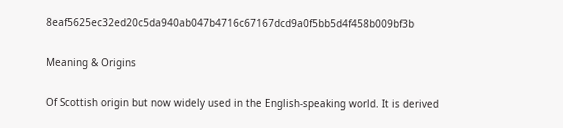8eaf5625ec32ed20c5da940ab047b4716c67167dcd9a0f5bb5d4f458b009bf3b

Meaning & Origins

Of Scottish origin but now widely used in the English-speaking world. It is derived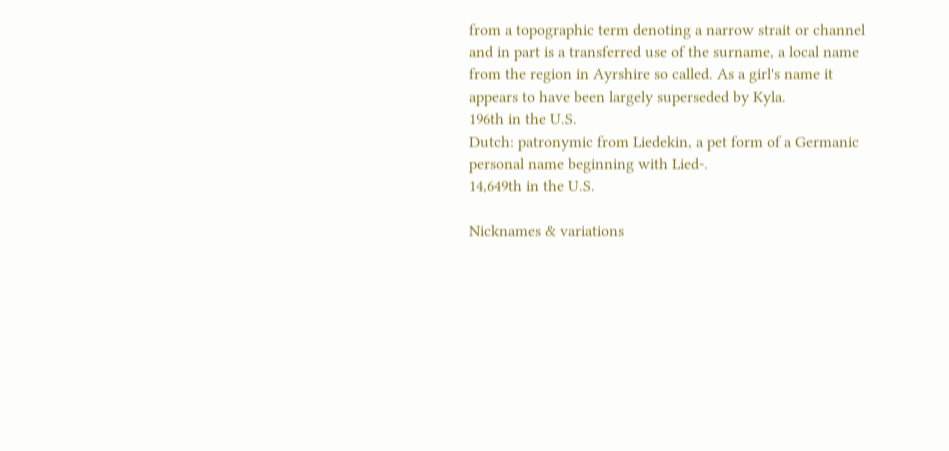from a topographic term denoting a narrow strait or channel and in part is a transferred use of the surname, a local name from the region in Ayrshire so called. As a girl's name it appears to have been largely superseded by Kyla.
196th in the U.S.
Dutch: patronymic from Liedekin, a pet form of a Germanic personal name beginning with Lied-.
14,649th in the U.S.

Nicknames & variations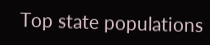Top state populations